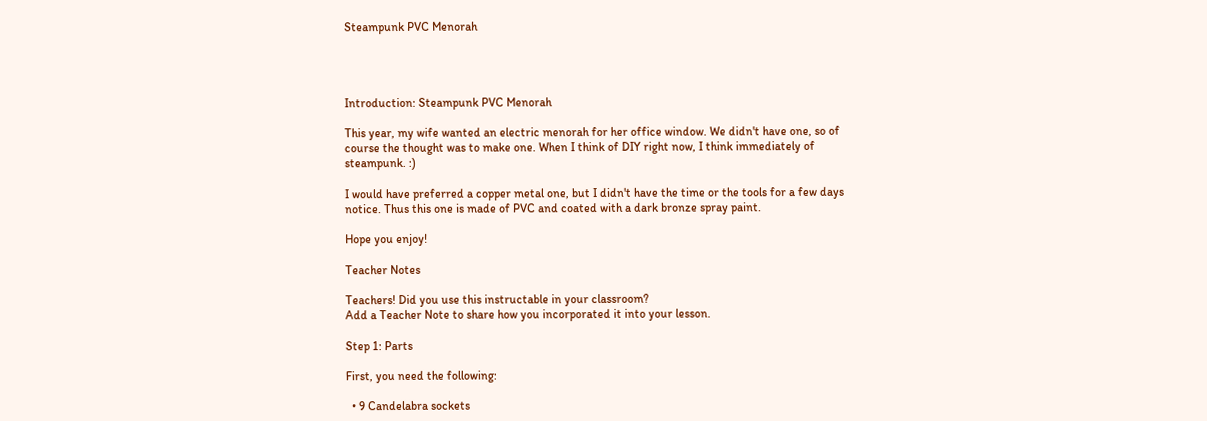Steampunk PVC Menorah




Introduction: Steampunk PVC Menorah

This year, my wife wanted an electric menorah for her office window. We didn't have one, so of course the thought was to make one. When I think of DIY right now, I think immediately of steampunk. :)

I would have preferred a copper metal one, but I didn't have the time or the tools for a few days notice. Thus this one is made of PVC and coated with a dark bronze spray paint.

Hope you enjoy!

Teacher Notes

Teachers! Did you use this instructable in your classroom?
Add a Teacher Note to share how you incorporated it into your lesson.

Step 1: Parts

First, you need the following:

  • 9 Candelabra sockets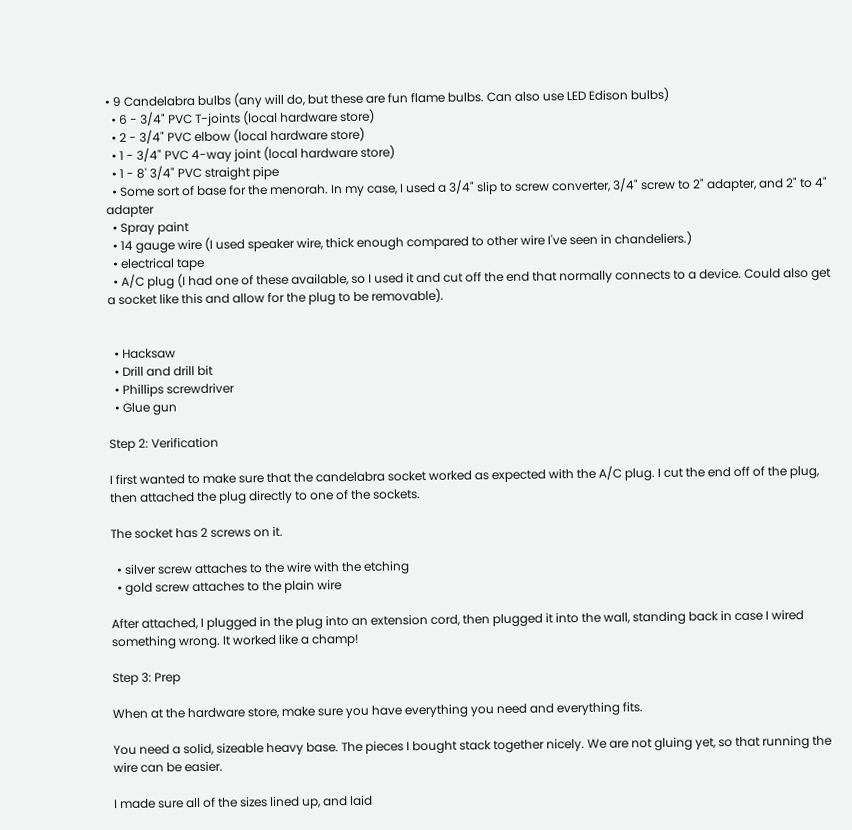• 9 Candelabra bulbs (any will do, but these are fun flame bulbs. Can also use LED Edison bulbs)
  • 6 - 3/4" PVC T-joints (local hardware store)
  • 2 - 3/4" PVC elbow (local hardware store)
  • 1 - 3/4" PVC 4-way joint (local hardware store)
  • 1 - 8' 3/4" PVC straight pipe
  • Some sort of base for the menorah. In my case, I used a 3/4" slip to screw converter, 3/4" screw to 2" adapter, and 2" to 4" adapter
  • Spray paint
  • 14 gauge wire (I used speaker wire, thick enough compared to other wire I've seen in chandeliers.)
  • electrical tape
  • A/C plug (I had one of these available, so I used it and cut off the end that normally connects to a device. Could also get a socket like this and allow for the plug to be removable).


  • Hacksaw
  • Drill and drill bit
  • Phillips screwdriver
  • Glue gun

Step 2: Verification

I first wanted to make sure that the candelabra socket worked as expected with the A/C plug. I cut the end off of the plug, then attached the plug directly to one of the sockets.

The socket has 2 screws on it.

  • silver screw attaches to the wire with the etching
  • gold screw attaches to the plain wire

After attached, I plugged in the plug into an extension cord, then plugged it into the wall, standing back in case I wired something wrong. It worked like a champ!

Step 3: Prep

When at the hardware store, make sure you have everything you need and everything fits.

You need a solid, sizeable heavy base. The pieces I bought stack together nicely. We are not gluing yet, so that running the wire can be easier.

I made sure all of the sizes lined up, and laid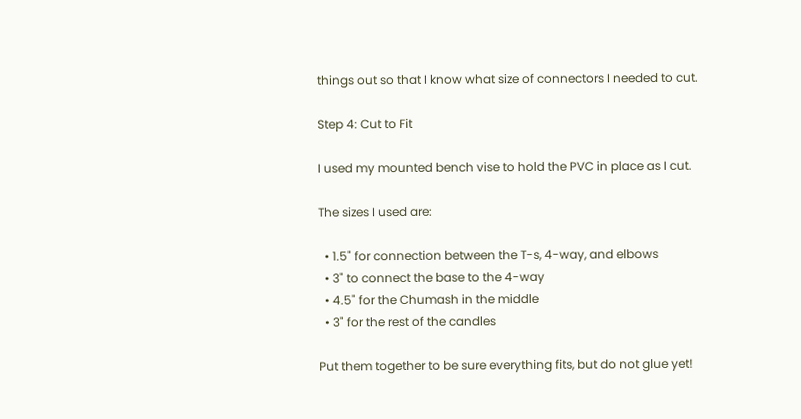things out so that I know what size of connectors I needed to cut.

Step 4: Cut to Fit

I used my mounted bench vise to hold the PVC in place as I cut.

The sizes I used are:

  • 1.5" for connection between the T-s, 4-way, and elbows
  • 3" to connect the base to the 4-way
  • 4.5" for the Chumash in the middle
  • 3" for the rest of the candles

Put them together to be sure everything fits, but do not glue yet!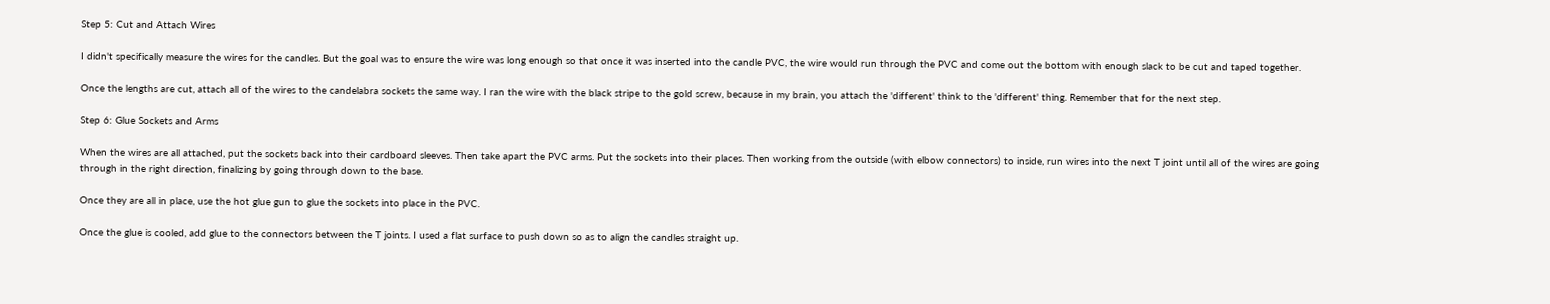Step 5: Cut and Attach Wires

I didn't specifically measure the wires for the candles. But the goal was to ensure the wire was long enough so that once it was inserted into the candle PVC, the wire would run through the PVC and come out the bottom with enough slack to be cut and taped together.

Once the lengths are cut, attach all of the wires to the candelabra sockets the same way. I ran the wire with the black stripe to the gold screw, because in my brain, you attach the 'different' think to the 'different' thing. Remember that for the next step.

Step 6: Glue Sockets and Arms

When the wires are all attached, put the sockets back into their cardboard sleeves. Then take apart the PVC arms. Put the sockets into their places. Then working from the outside (with elbow connectors) to inside, run wires into the next T joint until all of the wires are going through in the right direction, finalizing by going through down to the base.

Once they are all in place, use the hot glue gun to glue the sockets into place in the PVC.

Once the glue is cooled, add glue to the connectors between the T joints. I used a flat surface to push down so as to align the candles straight up.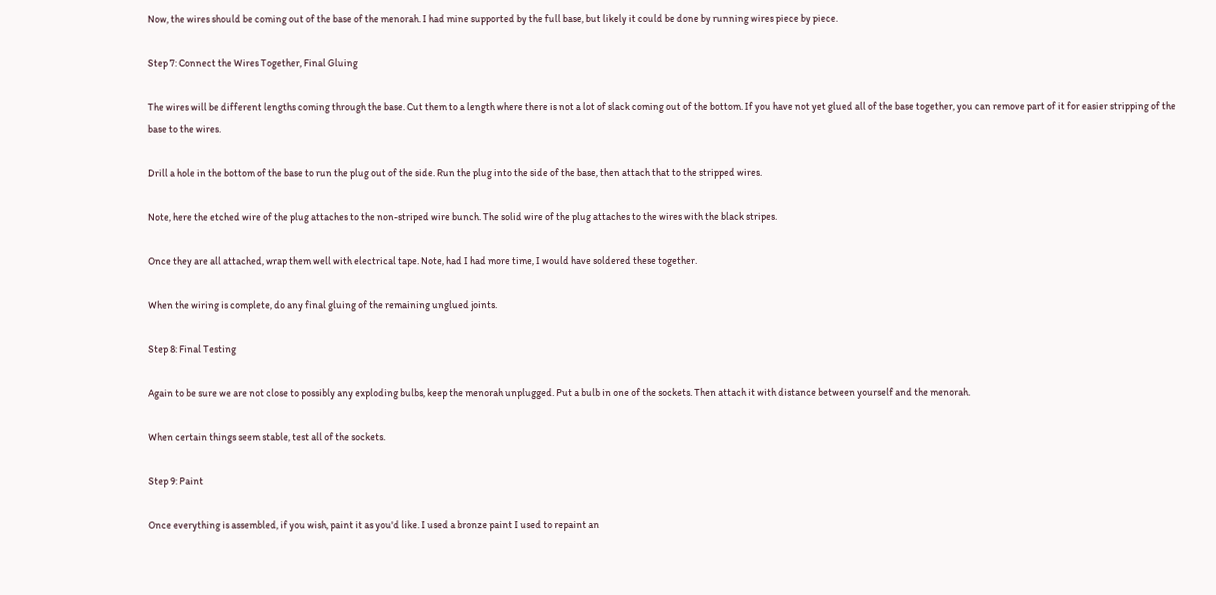Now, the wires should be coming out of the base of the menorah. I had mine supported by the full base, but likely it could be done by running wires piece by piece.

Step 7: Connect the Wires Together, Final Gluing

The wires will be different lengths coming through the base. Cut them to a length where there is not a lot of slack coming out of the bottom. If you have not yet glued all of the base together, you can remove part of it for easier stripping of the base to the wires.

Drill a hole in the bottom of the base to run the plug out of the side. Run the plug into the side of the base, then attach that to the stripped wires.

Note, here the etched wire of the plug attaches to the non-striped wire bunch. The solid wire of the plug attaches to the wires with the black stripes.

Once they are all attached, wrap them well with electrical tape. Note, had I had more time, I would have soldered these together.

When the wiring is complete, do any final gluing of the remaining unglued joints.

Step 8: Final Testing

Again to be sure we are not close to possibly any exploding bulbs, keep the menorah unplugged. Put a bulb in one of the sockets. Then attach it with distance between yourself and the menorah.

When certain things seem stable, test all of the sockets.

Step 9: Paint

Once everything is assembled, if you wish, paint it as you'd like. I used a bronze paint I used to repaint an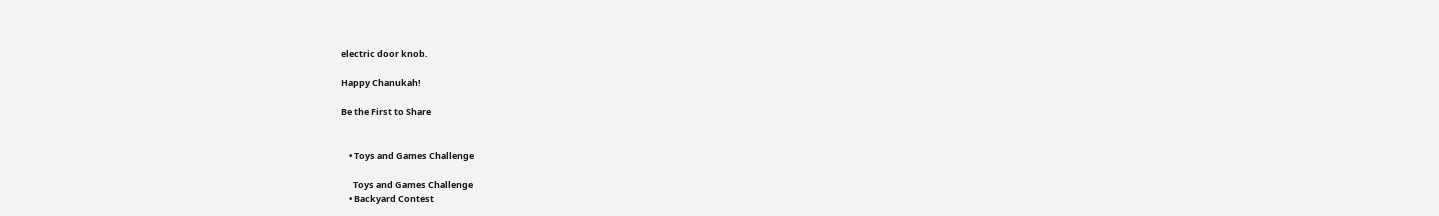electric door knob.

Happy Chanukah!

Be the First to Share


    • Toys and Games Challenge

      Toys and Games Challenge
    • Backyard Contest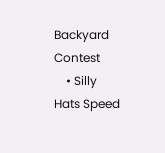Backyard Contest
    • Silly Hats Speed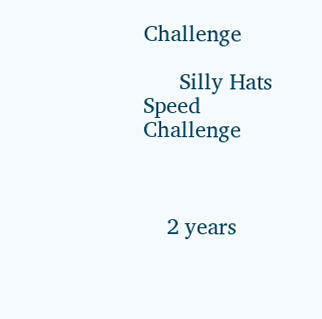Challenge

      Silly Hats Speed Challenge



    2 years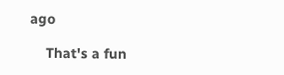ago

    That's a fun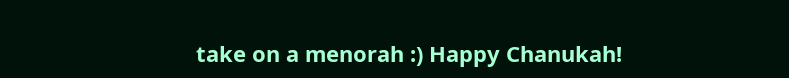take on a menorah :) Happy Chanukah!